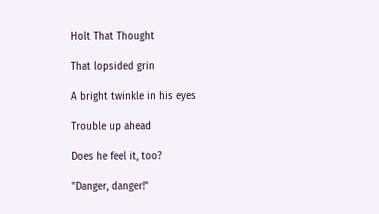Holt That Thought

That lopsided grin

A bright twinkle in his eyes

Trouble up ahead

Does he feel it, too?

"Danger, danger!"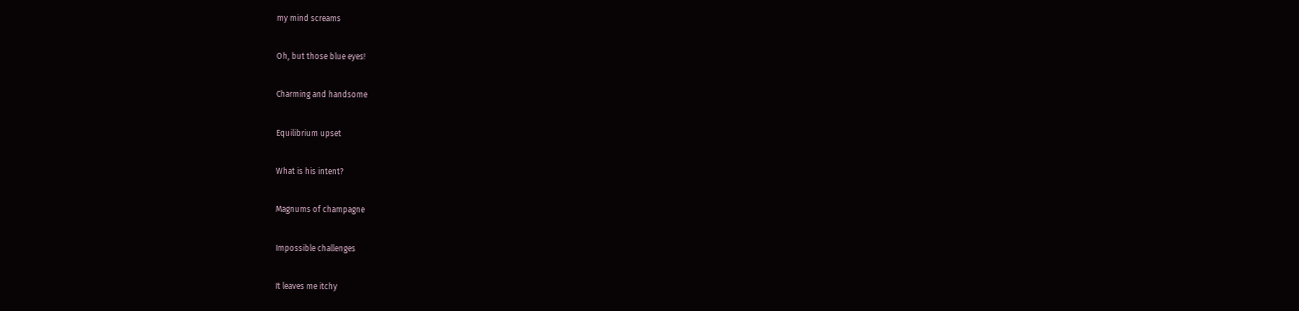my mind screams

Oh, but those blue eyes!

Charming and handsome

Equilibrium upset

What is his intent?

Magnums of champagne

Impossible challenges

It leaves me itchy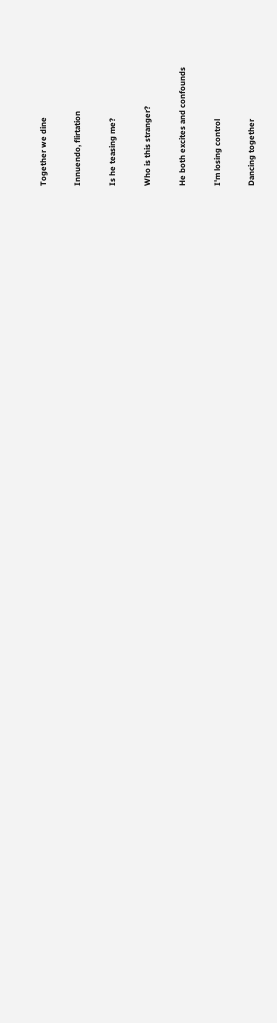Together we dine

Innuendo, flirtation

Is he teasing me?

Who is this stranger?

He both excites and confounds

I'm losing control

Dancing together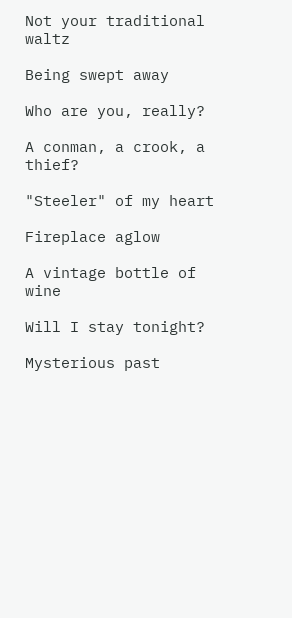Not your traditional waltz

Being swept away

Who are you, really?

A conman, a crook, a thief?

"Steeler" of my heart

Fireplace aglow

A vintage bottle of wine

Will I stay tonight?

Mysterious past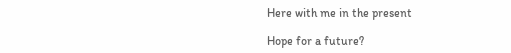Here with me in the present

Hope for a future?